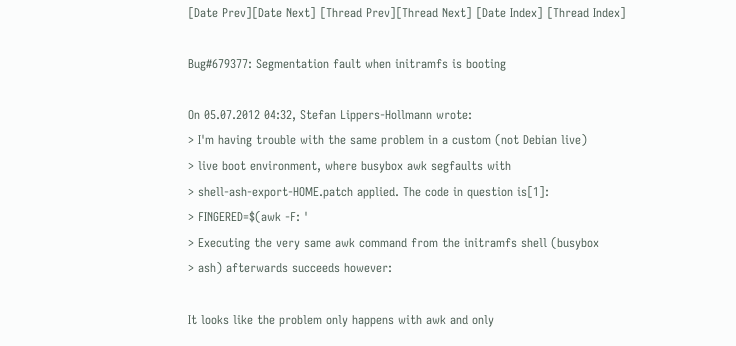[Date Prev][Date Next] [Thread Prev][Thread Next] [Date Index] [Thread Index]

Bug#679377: Segmentation fault when initramfs is booting

On 05.07.2012 04:32, Stefan Lippers-Hollmann wrote:
> I'm having trouble with the same problem in a custom (not Debian live)
> live boot environment, where busybox awk segfaults with
> shell-ash-export-HOME.patch applied. The code in question is[1]:
> FINGERED=$(awk -F: '
> Executing the very same awk command from the initramfs shell (busybox
> ash) afterwards succeeds however:

It looks like the problem only happens with awk and only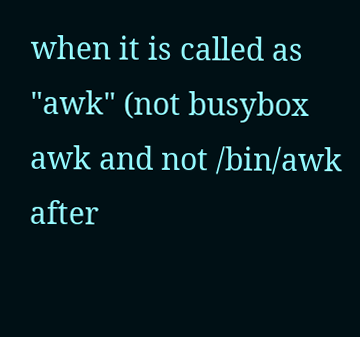when it is called as "awk" (not busybox awk and not /bin/awk
after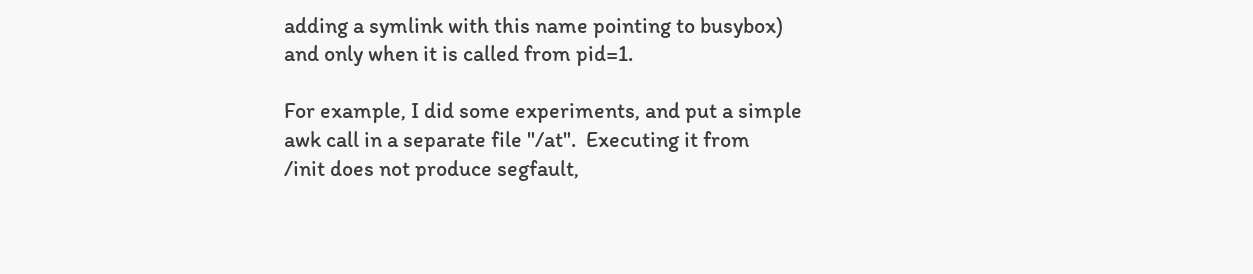adding a symlink with this name pointing to busybox)
and only when it is called from pid=1.

For example, I did some experiments, and put a simple
awk call in a separate file "/at".  Executing it from
/init does not produce segfault,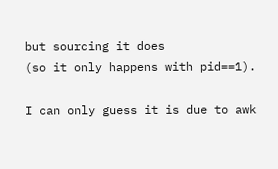but sourcing it does
(so it only happens with pid==1).

I can only guess it is due to awk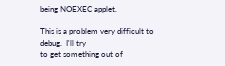being NOEXEC applet.

This is a problem very difficult to debug.  I'll try
to get something out of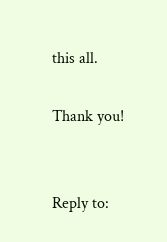this all.

Thank you!


Reply to: